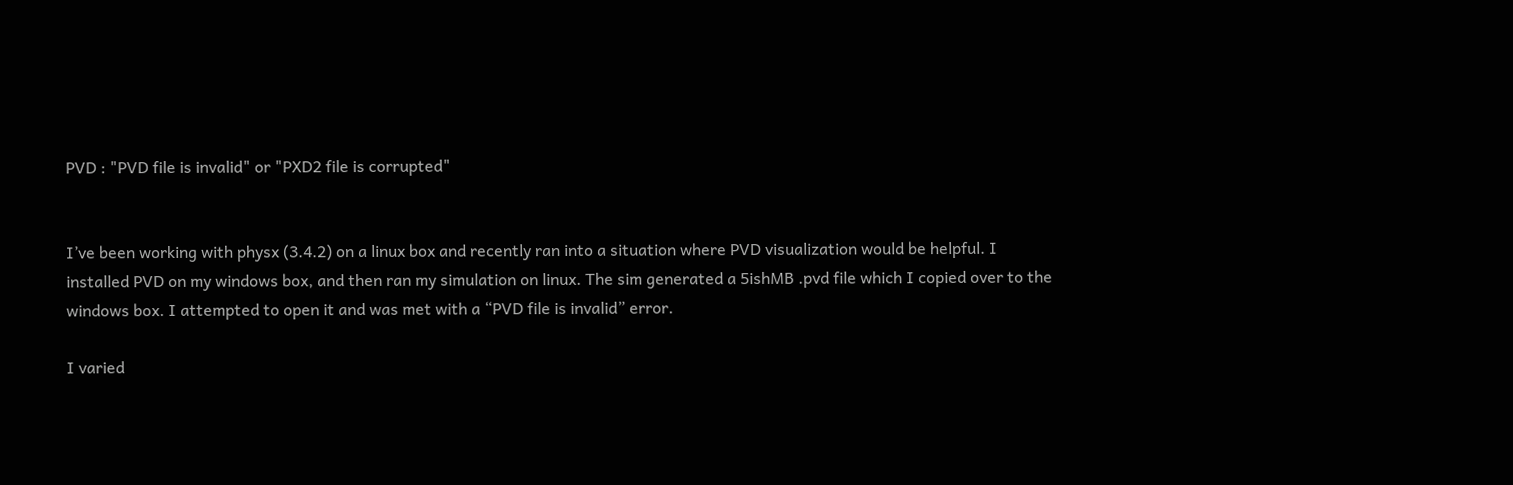PVD : "PVD file is invalid" or "PXD2 file is corrupted"


I’ve been working with physx (3.4.2) on a linux box and recently ran into a situation where PVD visualization would be helpful. I installed PVD on my windows box, and then ran my simulation on linux. The sim generated a 5ishMB .pvd file which I copied over to the windows box. I attempted to open it and was met with a “PVD file is invalid” error.

I varied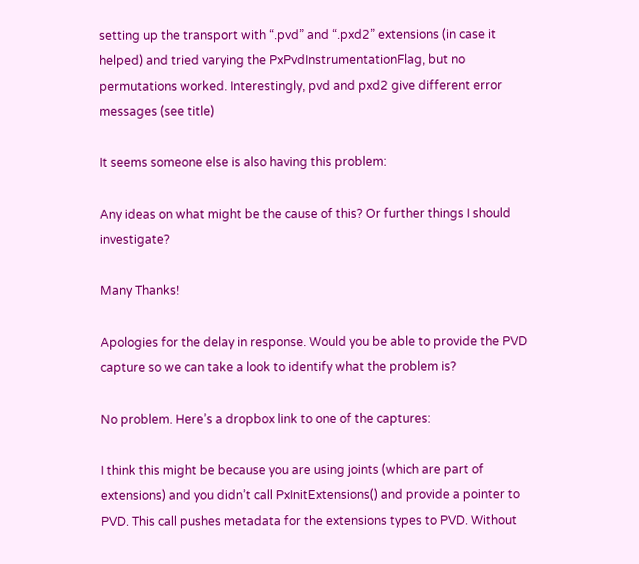setting up the transport with “.pvd” and “.pxd2” extensions (in case it helped) and tried varying the PxPvdInstrumentationFlag, but no permutations worked. Interestingly, pvd and pxd2 give different error messages (see title)

It seems someone else is also having this problem:

Any ideas on what might be the cause of this? Or further things I should investigate?

Many Thanks!

Apologies for the delay in response. Would you be able to provide the PVD capture so we can take a look to identify what the problem is?

No problem. Here’s a dropbox link to one of the captures:

I think this might be because you are using joints (which are part of extensions) and you didn’t call PxInitExtensions() and provide a pointer to PVD. This call pushes metadata for the extensions types to PVD. Without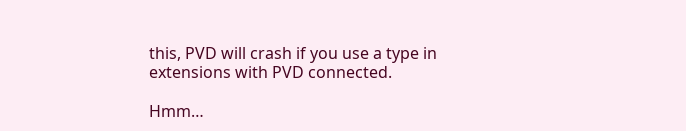this, PVD will crash if you use a type in extensions with PVD connected.

Hmm…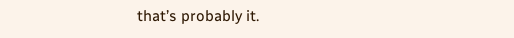that’s probably it.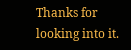Thanks for looking into it.